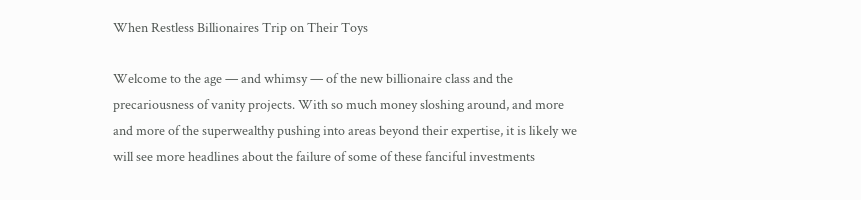When Restless Billionaires Trip on Their Toys

Welcome to the age — and whimsy — of the new billionaire class and the precariousness of vanity projects. With so much money sloshing around, and more and more of the superwealthy pushing into areas beyond their expertise, it is likely we will see more headlines about the failure of some of these fanciful investments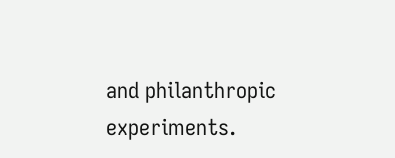and philanthropic experiments.